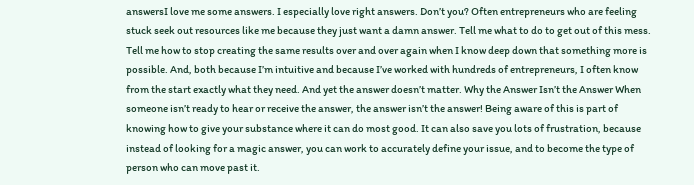answersI love me some answers. I especially love right answers. Don’t you? Often entrepreneurs who are feeling stuck seek out resources like me because they just want a damn answer. Tell me what to do to get out of this mess. Tell me how to stop creating the same results over and over again when I know deep down that something more is possible. And, both because I’m intuitive and because I’ve worked with hundreds of entrepreneurs, I often know from the start exactly what they need. And yet the answer doesn’t matter. Why the Answer Isn’t the Answer When someone isn’t ready to hear or receive the answer, the answer isn’t the answer! Being aware of this is part of knowing how to give your substance where it can do most good. It can also save you lots of frustration, because instead of looking for a magic answer, you can work to accurately define your issue, and to become the type of person who can move past it.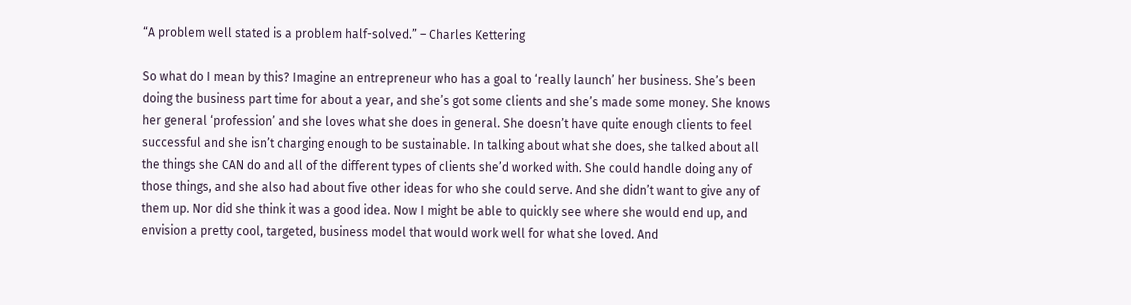“A problem well stated is a problem half-solved.” – Charles Kettering

So what do I mean by this? Imagine an entrepreneur who has a goal to ‘really launch’ her business. She’s been doing the business part time for about a year, and she’s got some clients and she’s made some money. She knows her general ‘profession’ and she loves what she does in general. She doesn’t have quite enough clients to feel successful and she isn’t charging enough to be sustainable. In talking about what she does, she talked about all the things she CAN do and all of the different types of clients she’d worked with. She could handle doing any of those things, and she also had about five other ideas for who she could serve. And she didn’t want to give any of them up. Nor did she think it was a good idea. Now I might be able to quickly see where she would end up, and envision a pretty cool, targeted, business model that would work well for what she loved. And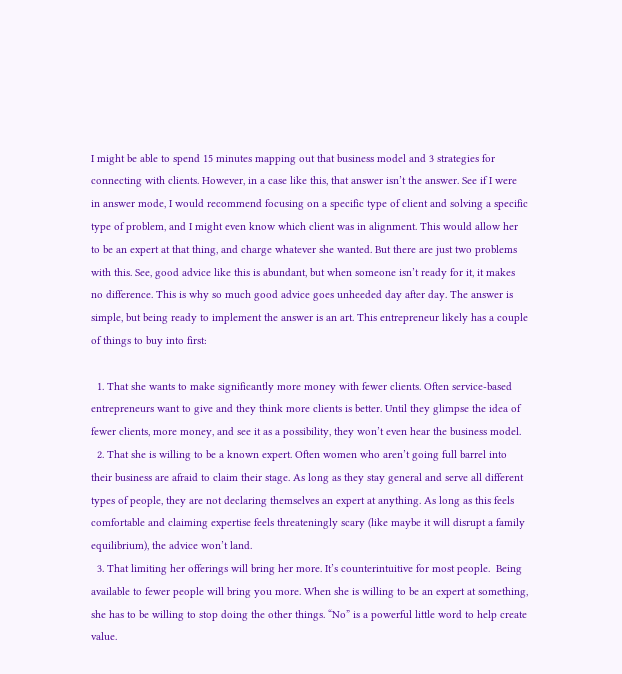I might be able to spend 15 minutes mapping out that business model and 3 strategies for connecting with clients. However, in a case like this, that answer isn’t the answer. See if I were in answer mode, I would recommend focusing on a specific type of client and solving a specific type of problem, and I might even know which client was in alignment. This would allow her to be an expert at that thing, and charge whatever she wanted. But there are just two problems with this. See, good advice like this is abundant, but when someone isn’t ready for it, it makes no difference. This is why so much good advice goes unheeded day after day. The answer is simple, but being ready to implement the answer is an art. This entrepreneur likely has a couple of things to buy into first:

  1. That she wants to make significantly more money with fewer clients. Often service-based entrepreneurs want to give and they think more clients is better. Until they glimpse the idea of fewer clients, more money, and see it as a possibility, they won’t even hear the business model.
  2. That she is willing to be a known expert. Often women who aren’t going full barrel into their business are afraid to claim their stage. As long as they stay general and serve all different types of people, they are not declaring themselves an expert at anything. As long as this feels comfortable and claiming expertise feels threateningly scary (like maybe it will disrupt a family equilibrium), the advice won’t land.
  3. That limiting her offerings will bring her more. It’s counterintuitive for most people.  Being available to fewer people will bring you more. When she is willing to be an expert at something, she has to be willing to stop doing the other things. “No” is a powerful little word to help create value.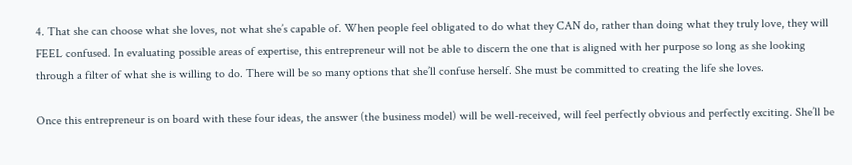4. That she can choose what she loves, not what she’s capable of. When people feel obligated to do what they CAN do, rather than doing what they truly love, they will FEEL confused. In evaluating possible areas of expertise, this entrepreneur will not be able to discern the one that is aligned with her purpose so long as she looking through a filter of what she is willing to do. There will be so many options that she’ll confuse herself. She must be committed to creating the life she loves.

Once this entrepreneur is on board with these four ideas, the answer (the business model) will be well-received, will feel perfectly obvious and perfectly exciting. She’ll be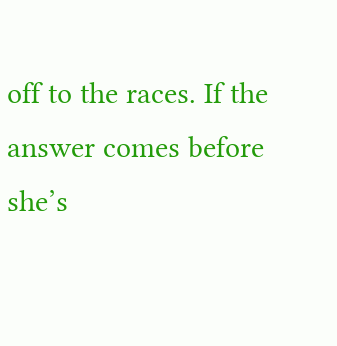off to the races. If the answer comes before she’s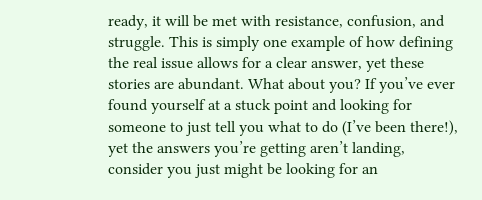ready, it will be met with resistance, confusion, and struggle. This is simply one example of how defining the real issue allows for a clear answer, yet these stories are abundant. What about you? If you’ve ever found yourself at a stuck point and looking for someone to just tell you what to do (I’ve been there!), yet the answers you’re getting aren’t landing, consider you just might be looking for an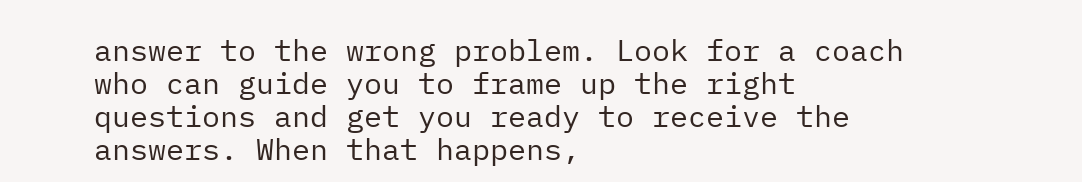answer to the wrong problem. Look for a coach who can guide you to frame up the right questions and get you ready to receive the answers. When that happens,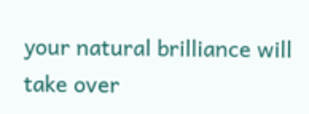your natural brilliance will take over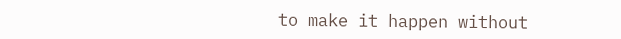to make it happen without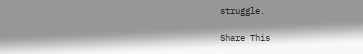struggle.

Share This